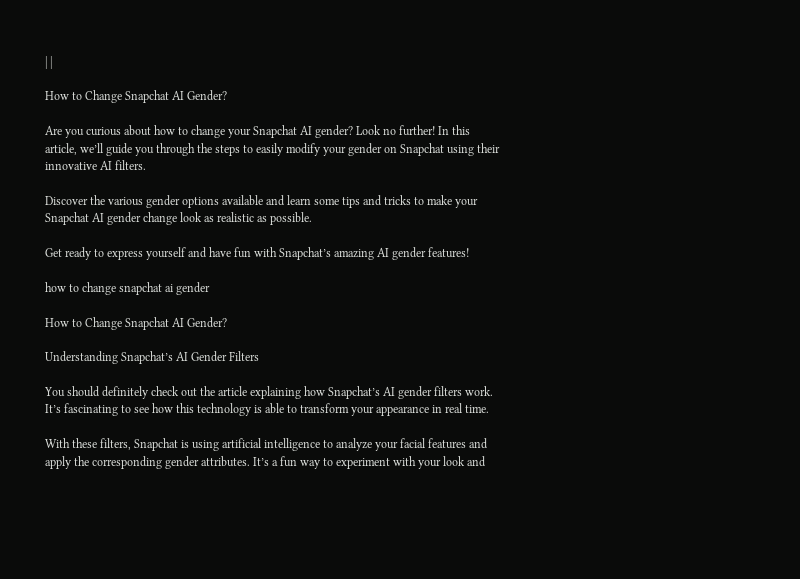| |

How to Change Snapchat AI Gender?

Are you curious about how to change your Snapchat AI gender? Look no further! In this article, we’ll guide you through the steps to easily modify your gender on Snapchat using their innovative AI filters.

Discover the various gender options available and learn some tips and tricks to make your Snapchat AI gender change look as realistic as possible.

Get ready to express yourself and have fun with Snapchat’s amazing AI gender features!

how to change snapchat ai gender

How to Change Snapchat AI Gender?

Understanding Snapchat’s AI Gender Filters

You should definitely check out the article explaining how Snapchat’s AI gender filters work. It’s fascinating to see how this technology is able to transform your appearance in real time.

With these filters, Snapchat is using artificial intelligence to analyze your facial features and apply the corresponding gender attributes. It’s a fun way to experiment with your look and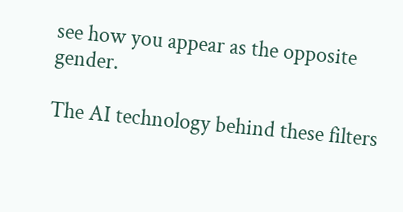see how you appear as the opposite gender.

The AI technology behind these filters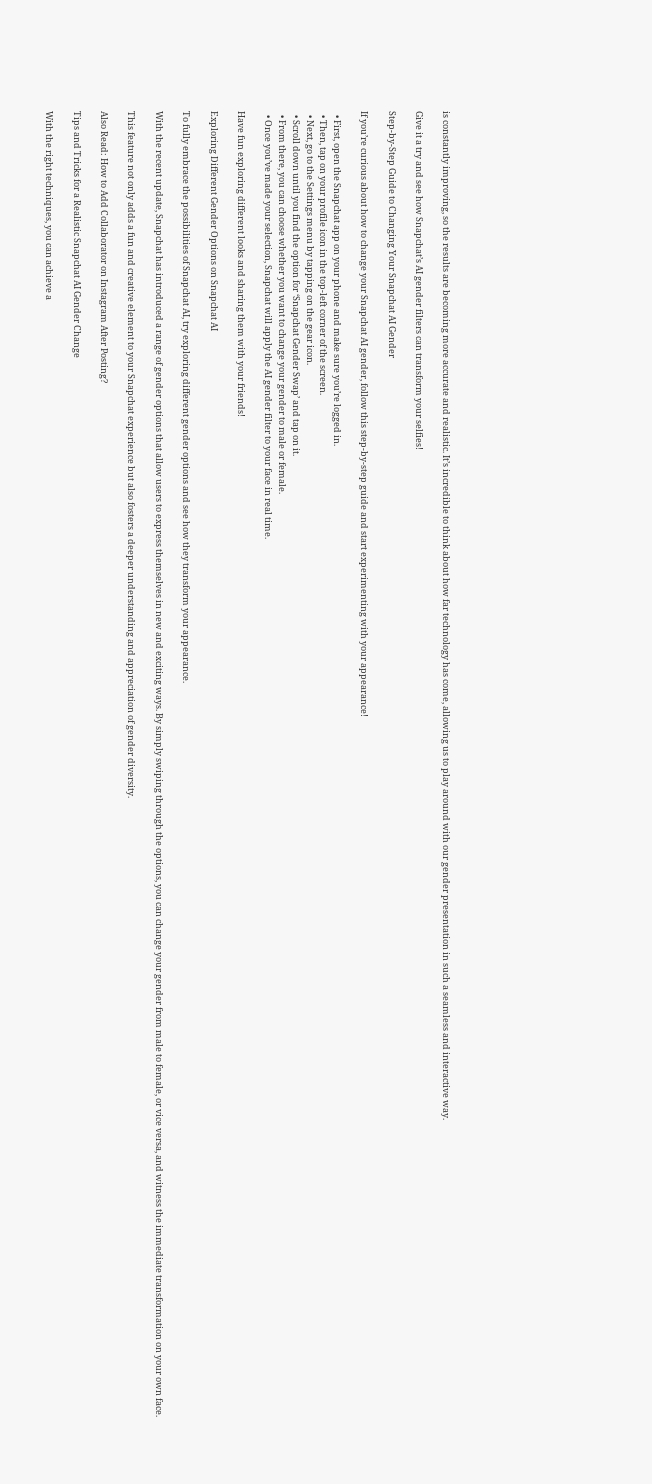is constantly improving, so the results are becoming more accurate and realistic. It’s incredible to think about how far technology has come, allowing us to play around with our gender presentation in such a seamless and interactive way.

Give it a try and see how Snapchat’s AI gender filters can transform your selfies!

Step-by-Step Guide to Changing Your Snapchat AI Gender

If you’re curious about how to change your Snapchat AI gender, follow this step-by-step guide and start experimenting with your appearance!

  • First, open the Snapchat app on your phone and make sure you’re logged in.
  • Then, tap on your profile icon in the top-left corner of the screen.
  • Next, go to the Settings menu by tapping on the gear icon.
  • Scroll down until you find the option for ‘Snapchat Gender Swap’ and tap on it.
  • From there, you can choose whether you want to change your gender to male or female.
  • Once you’ve made your selection, Snapchat will apply the AI gender filter to your face in real time.

Have fun exploring different looks and sharing them with your friends!

Exploring Different Gender Options on Snapchat AI

To fully embrace the possibilities of Snapchat AI, try exploring different gender options and see how they transform your appearance.

With the recent update, Snapchat has introduced a range of gender options that allow users to express themselves in new and exciting ways. By simply swiping through the options, you can change your gender from male to female, or vice versa, and witness the immediate transformation on your own face.

This feature not only adds a fun and creative element to your Snapchat experience but also fosters a deeper understanding and appreciation of gender diversity.

Also Read: How to Add Collaborator on Instagram After Posting?

Tips and Tricks for a Realistic Snapchat AI Gender Change

With the right techniques, you can achieve a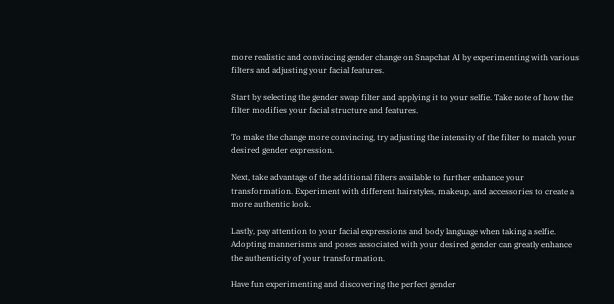more realistic and convincing gender change on Snapchat AI by experimenting with various filters and adjusting your facial features.

Start by selecting the gender swap filter and applying it to your selfie. Take note of how the filter modifies your facial structure and features.

To make the change more convincing, try adjusting the intensity of the filter to match your desired gender expression.

Next, take advantage of the additional filters available to further enhance your transformation. Experiment with different hairstyles, makeup, and accessories to create a more authentic look.

Lastly, pay attention to your facial expressions and body language when taking a selfie. Adopting mannerisms and poses associated with your desired gender can greatly enhance the authenticity of your transformation.

Have fun experimenting and discovering the perfect gender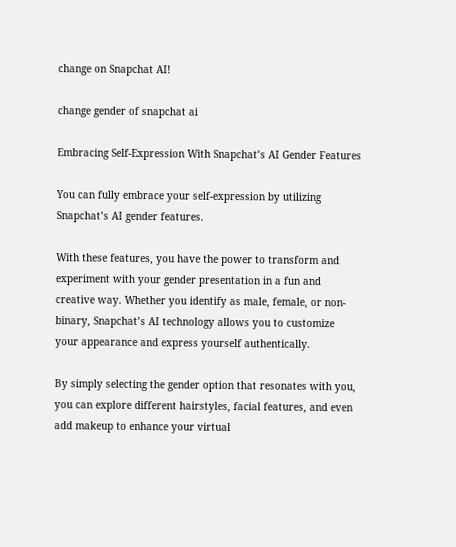change on Snapchat AI!

change gender of snapchat ai

Embracing Self-Expression With Snapchat’s AI Gender Features

You can fully embrace your self-expression by utilizing Snapchat’s AI gender features.

With these features, you have the power to transform and experiment with your gender presentation in a fun and creative way. Whether you identify as male, female, or non-binary, Snapchat’s AI technology allows you to customize your appearance and express yourself authentically.

By simply selecting the gender option that resonates with you, you can explore different hairstyles, facial features, and even add makeup to enhance your virtual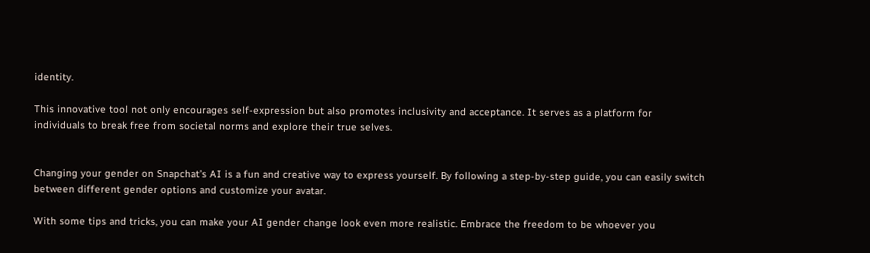identity.

This innovative tool not only encourages self-expression but also promotes inclusivity and acceptance. It serves as a platform for individuals to break free from societal norms and explore their true selves.


Changing your gender on Snapchat’s AI is a fun and creative way to express yourself. By following a step-by-step guide, you can easily switch between different gender options and customize your avatar.

With some tips and tricks, you can make your AI gender change look even more realistic. Embrace the freedom to be whoever you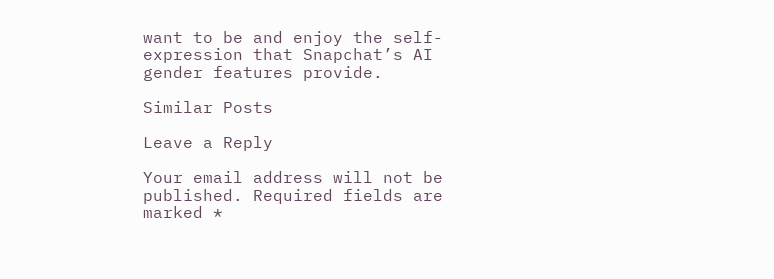want to be and enjoy the self-expression that Snapchat’s AI gender features provide.

Similar Posts

Leave a Reply

Your email address will not be published. Required fields are marked *